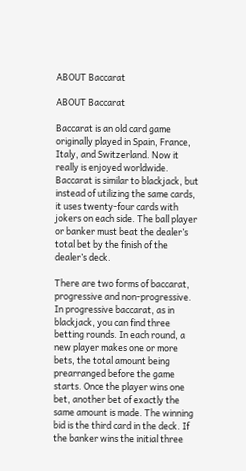ABOUT Baccarat

ABOUT Baccarat

Baccarat is an old card game originally played in Spain, France, Italy, and Switzerland. Now it really is enjoyed worldwide. Baccarat is similar to blackjack, but instead of utilizing the same cards, it uses twenty-four cards with jokers on each side. The ball player or banker must beat the dealer’s total bet by the finish of the dealer’s deck.

There are two forms of baccarat, progressive and non-progressive. In progressive baccarat, as in blackjack, you can find three betting rounds. In each round, a new player makes one or more bets, the total amount being prearranged before the game starts. Once the player wins one bet, another bet of exactly the same amount is made. The winning bid is the third card in the deck. If the banker wins the initial three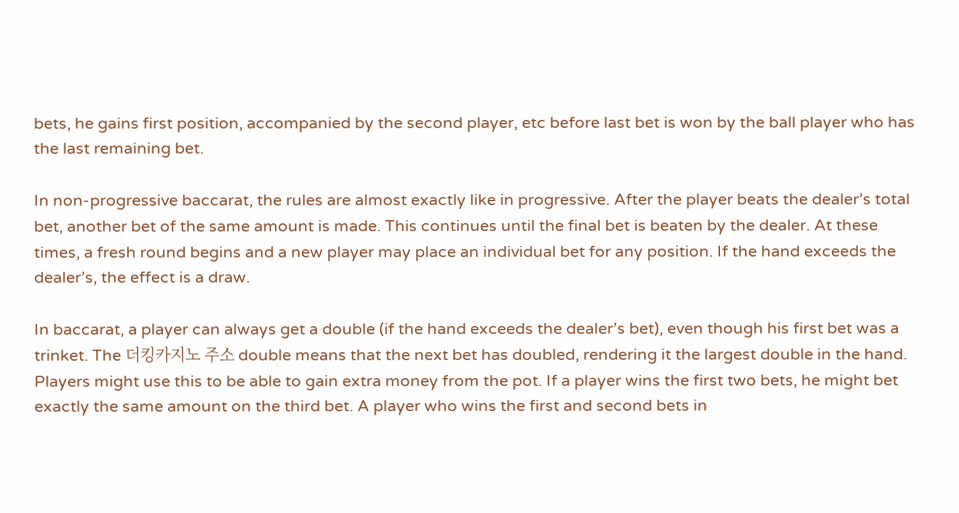bets, he gains first position, accompanied by the second player, etc before last bet is won by the ball player who has the last remaining bet.

In non-progressive baccarat, the rules are almost exactly like in progressive. After the player beats the dealer’s total bet, another bet of the same amount is made. This continues until the final bet is beaten by the dealer. At these times, a fresh round begins and a new player may place an individual bet for any position. If the hand exceeds the dealer’s, the effect is a draw.

In baccarat, a player can always get a double (if the hand exceeds the dealer’s bet), even though his first bet was a trinket. The 더킹카지노 주소 double means that the next bet has doubled, rendering it the largest double in the hand. Players might use this to be able to gain extra money from the pot. If a player wins the first two bets, he might bet exactly the same amount on the third bet. A player who wins the first and second bets in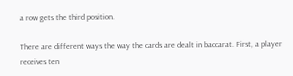a row gets the third position.

There are different ways the way the cards are dealt in baccarat. First, a player receives ten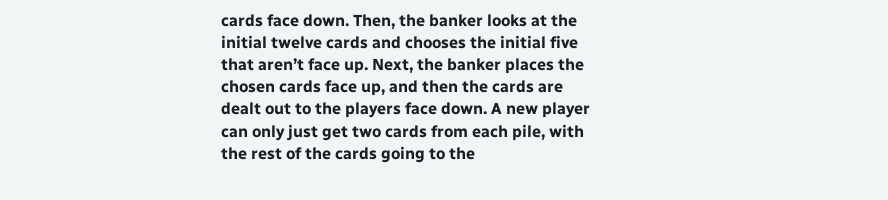cards face down. Then, the banker looks at the initial twelve cards and chooses the initial five that aren’t face up. Next, the banker places the chosen cards face up, and then the cards are dealt out to the players face down. A new player can only just get two cards from each pile, with the rest of the cards going to the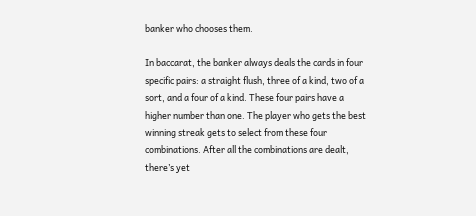banker who chooses them.

In baccarat, the banker always deals the cards in four specific pairs: a straight flush, three of a kind, two of a sort, and a four of a kind. These four pairs have a higher number than one. The player who gets the best winning streak gets to select from these four combinations. After all the combinations are dealt, there’s yet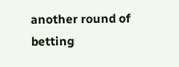another round of betting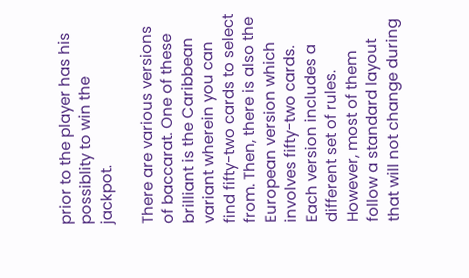prior to the player has his possiblity to win the jackpot.

There are various versions of baccarat. One of these brilliant is the Caribbean variant wherein you can find fifty-two cards to select from. Then, there is also the European version which involves fifty-two cards. Each version includes a different set of rules. However, most of them follow a standard layout that will not change during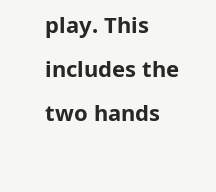play. This includes the two hands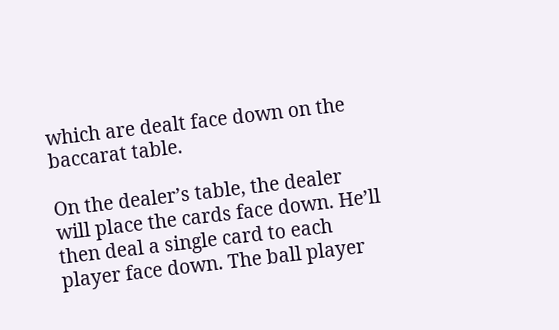which are dealt face down on the baccarat table.

On the dealer’s table, the dealer will place the cards face down. He’ll then deal a single card to each player face down. The ball player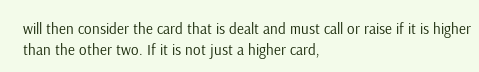will then consider the card that is dealt and must call or raise if it is higher than the other two. If it is not just a higher card,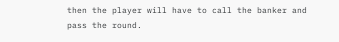then the player will have to call the banker and pass the round.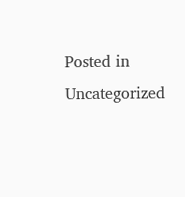Posted in Uncategorized